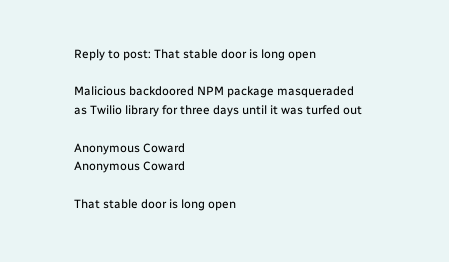Reply to post: That stable door is long open

Malicious backdoored NPM package masqueraded as Twilio library for three days until it was turfed out

Anonymous Coward
Anonymous Coward

That stable door is long open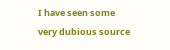I have seen some very dubious source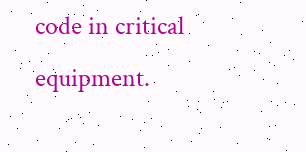code in critical equipment.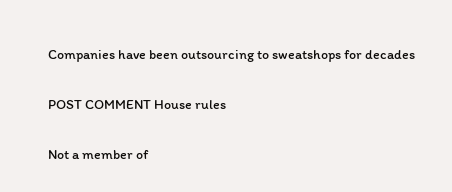Companies have been outsourcing to sweatshops for decades

POST COMMENT House rules

Not a member of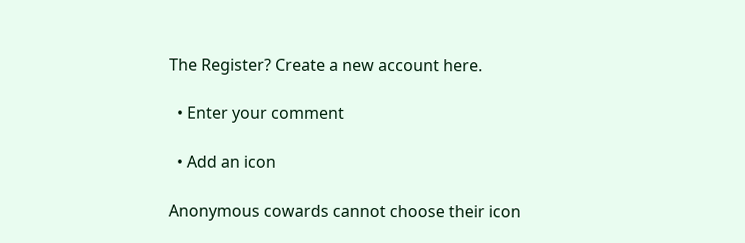The Register? Create a new account here.

  • Enter your comment

  • Add an icon

Anonymous cowards cannot choose their icon